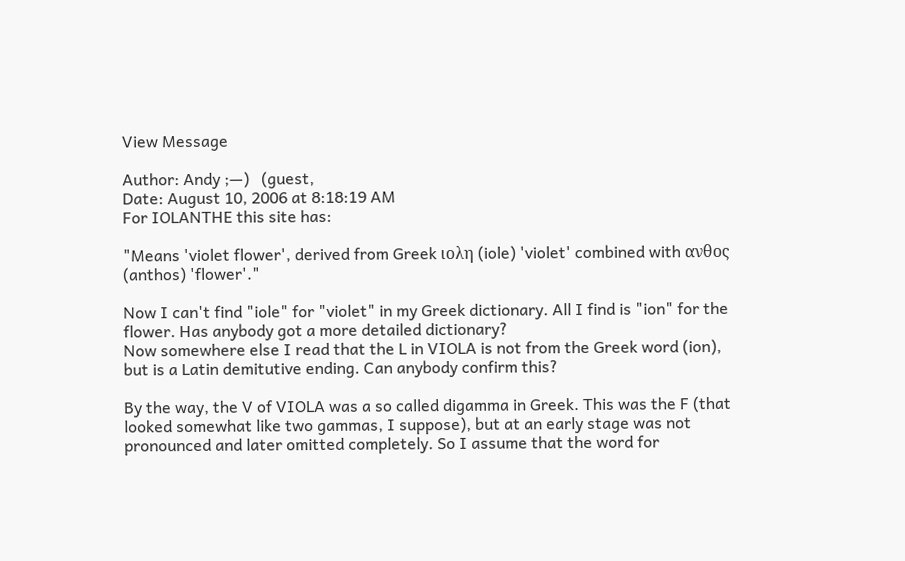View Message

Author: Andy ;—)   (guest,
Date: August 10, 2006 at 8:18:19 AM
For IOLANTHE this site has:

"Means 'violet flower', derived from Greek ιολη (iole) 'violet' combined with ανθος (anthos) 'flower'."

Now I can't find "iole" for "violet" in my Greek dictionary. All I find is "ion" for the flower. Has anybody got a more detailed dictionary?
Now somewhere else I read that the L in VIOLA is not from the Greek word (ion), but is a Latin demitutive ending. Can anybody confirm this?

By the way, the V of VIOLA was a so called digamma in Greek. This was the F (that looked somewhat like two gammas, I suppose), but at an early stage was not pronounced and later omitted completely. So I assume that the word for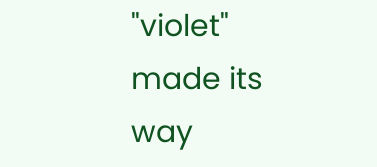"violet" made its way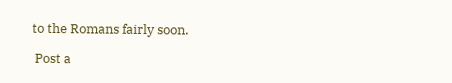to the Romans fairly soon.

 Post a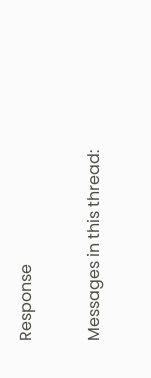Response

Messages in this thread: